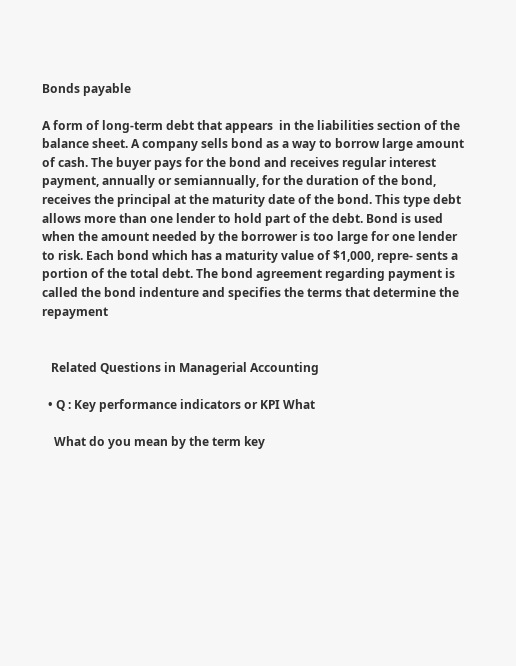Bonds payable

A form of long-term debt that appears  in the liabilities section of the balance sheet. A company sells bond as a way to borrow large amount of cash. The buyer pays for the bond and receives regular interest payment, annually or semiannually, for the duration of the bond, receives the principal at the maturity date of the bond. This type debt allows more than one lender to hold part of the debt. Bond is used when the amount needed by the borrower is too large for one lender to risk. Each bond which has a maturity value of $1,000, repre- sents a portion of the total debt. The bond agreement regarding payment is called the bond indenture and specifies the terms that determine the repayment


   Related Questions in Managerial Accounting

  • Q : Key performance indicators or KPI What

    What do you mean by the term key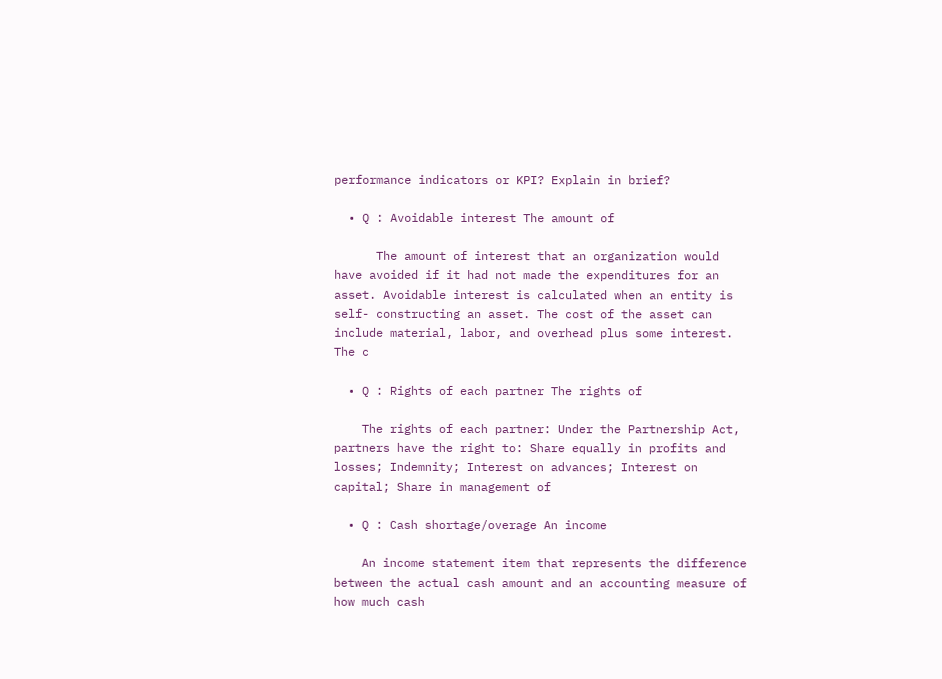performance indicators or KPI? Explain in brief?

  • Q : Avoidable interest The amount of

      The amount of interest that an organization would have avoided if it had not made the expenditures for an asset. Avoidable interest is calculated when an entity is self- constructing an asset. The cost of the asset can include material, labor, and overhead plus some interest. The c

  • Q : Rights of each partner The rights of

    The rights of each partner: Under the Partnership Act, partners have the right to: Share equally in profits and losses; Indemnity; Interest on advances; Interest on capital; Share in management of

  • Q : Cash shortage/overage An income

    An income statement item that represents the difference between the actual cash amount and an accounting measure of how much cash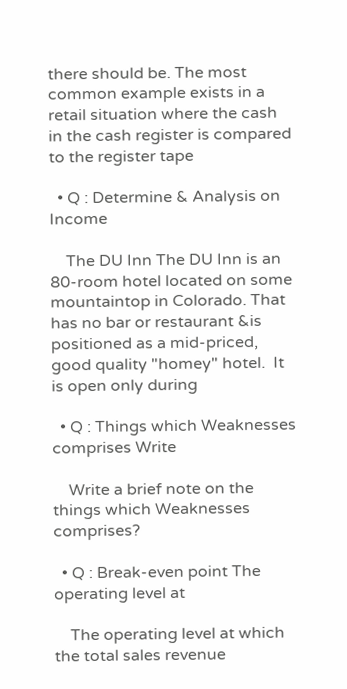there should be. The most common example exists in a retail situation where the cash in the cash register is compared to the register tape

  • Q : Determine & Analysis on Income

    The DU Inn The DU Inn is an 80-room hotel located on some mountaintop in Colorado. That has no bar or restaurant &is positioned as a mid-priced, good quality "homey" hotel.  It is open only during

  • Q : Things which Weaknesses comprises Write

    Write a brief note on the things which Weaknesses comprises?

  • Q : Break-even point The operating level at

    The operating level at which the total sales revenue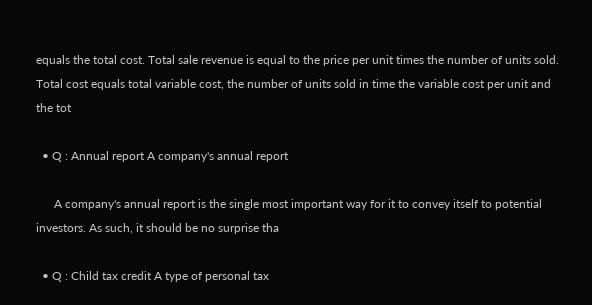equals the total cost. Total sale revenue is equal to the price per unit times the number of units sold. Total cost equals total variable cost, the number of units sold in time the variable cost per unit and the tot

  • Q : Annual report A company's annual report

      A company's annual report is the single most important way for it to convey itself to potential investors. As such, it should be no surprise tha

  • Q : Child tax credit A type of personal tax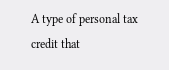A type of personal tax credit that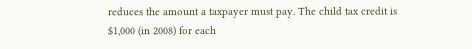reduces the amount a taxpayer must pay. The child tax credit is $1,000 (in 2008) for each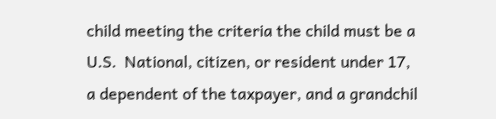child meeting the criteria the child must be a U.S.  National, citizen, or resident under 17, a dependent of the taxpayer, and a grandchil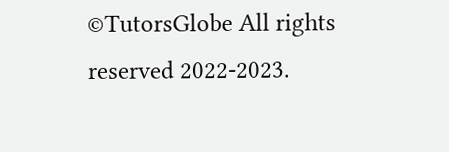©TutorsGlobe All rights reserved 2022-2023.